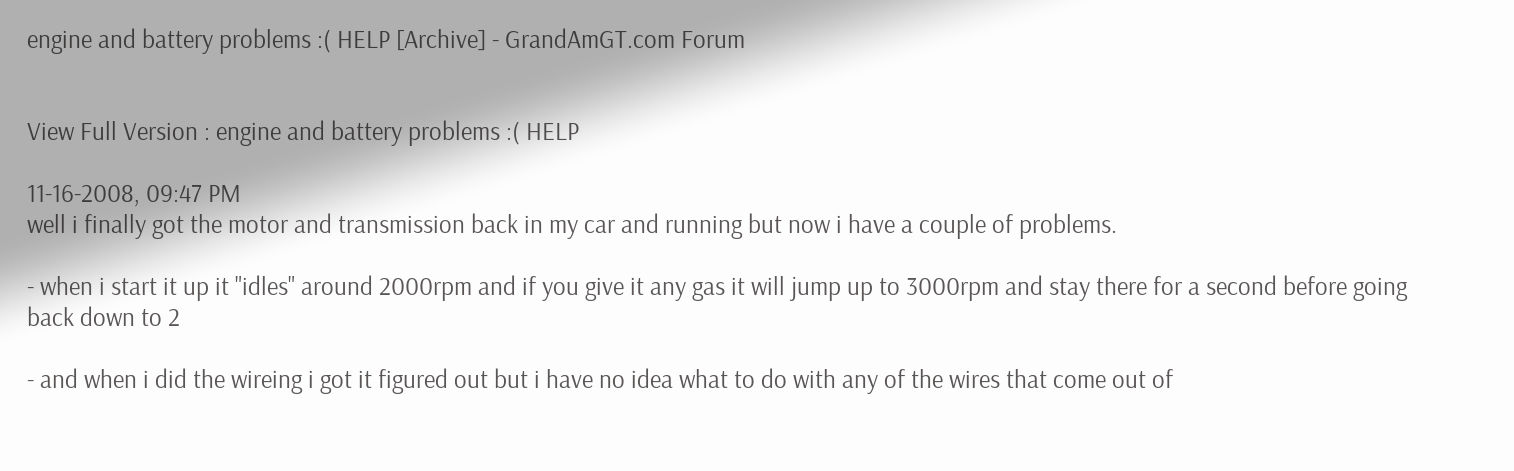engine and battery problems :( HELP [Archive] - GrandAmGT.com Forum


View Full Version : engine and battery problems :( HELP

11-16-2008, 09:47 PM
well i finally got the motor and transmission back in my car and running but now i have a couple of problems.

- when i start it up it "idles" around 2000rpm and if you give it any gas it will jump up to 3000rpm and stay there for a second before going back down to 2

- and when i did the wireing i got it figured out but i have no idea what to do with any of the wires that come out of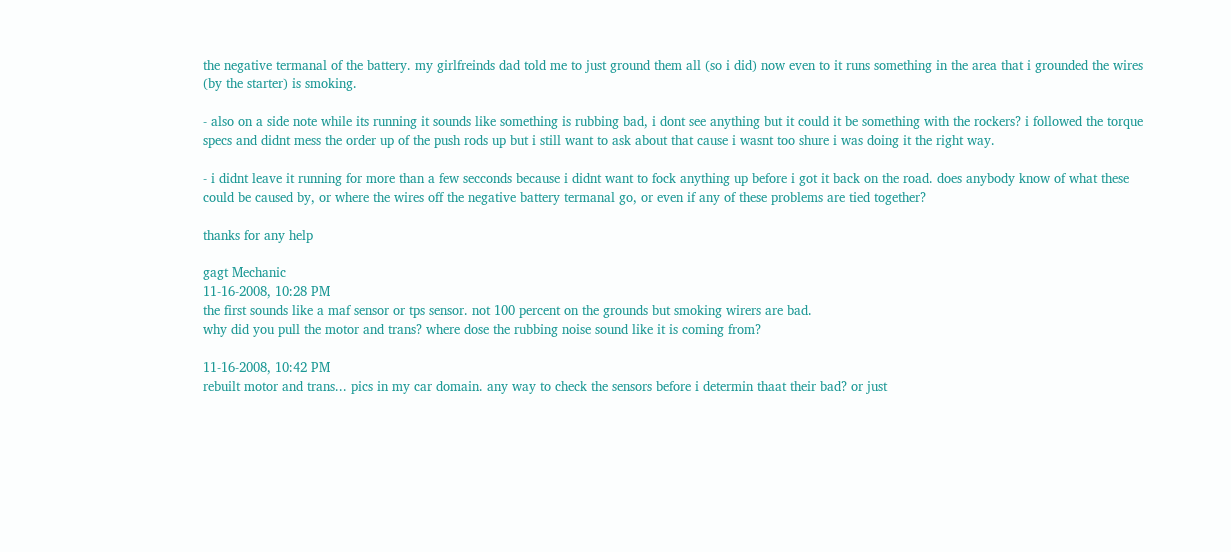the negative termanal of the battery. my girlfreinds dad told me to just ground them all (so i did) now even to it runs something in the area that i grounded the wires (by the starter) is smoking.

- also on a side note while its running it sounds like something is rubbing bad, i dont see anything but it could it be something with the rockers? i followed the torque specs and didnt mess the order up of the push rods up but i still want to ask about that cause i wasnt too shure i was doing it the right way.

- i didnt leave it running for more than a few secconds because i didnt want to fock anything up before i got it back on the road. does anybody know of what these could be caused by, or where the wires off the negative battery termanal go, or even if any of these problems are tied together?

thanks for any help

gagt Mechanic
11-16-2008, 10:28 PM
the first sounds like a maf sensor or tps sensor. not 100 percent on the grounds but smoking wirers are bad.
why did you pull the motor and trans? where dose the rubbing noise sound like it is coming from?

11-16-2008, 10:42 PM
rebuilt motor and trans... pics in my car domain. any way to check the sensors before i determin thaat their bad? or just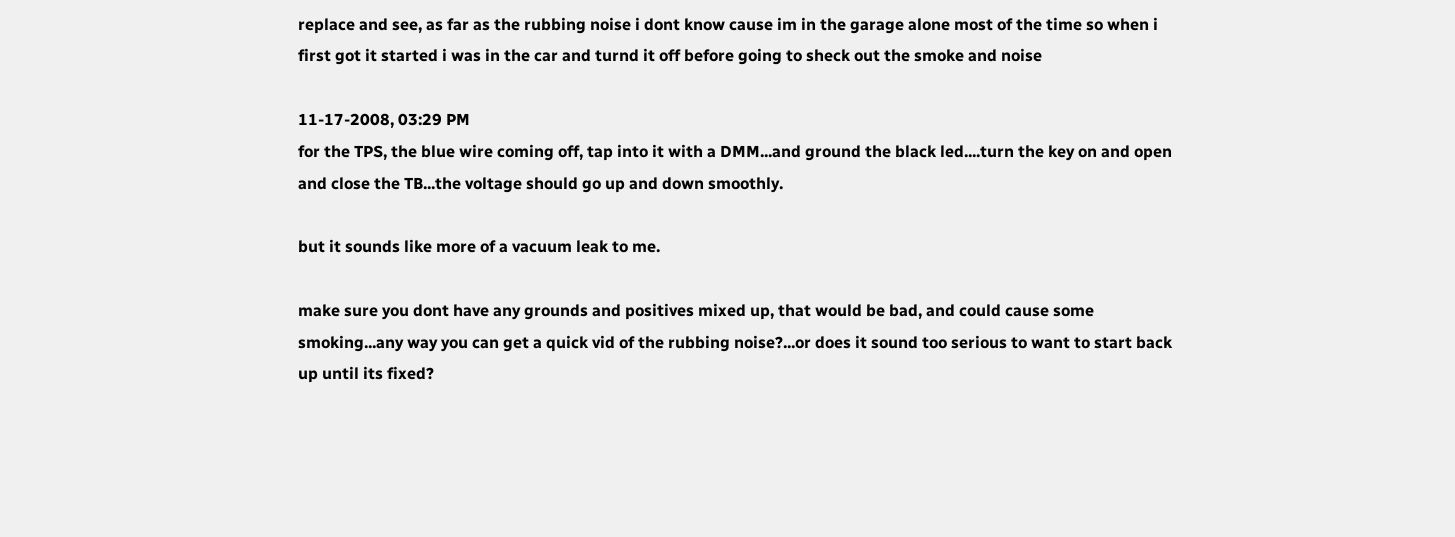replace and see, as far as the rubbing noise i dont know cause im in the garage alone most of the time so when i first got it started i was in the car and turnd it off before going to sheck out the smoke and noise

11-17-2008, 03:29 PM
for the TPS, the blue wire coming off, tap into it with a DMM...and ground the black led....turn the key on and open and close the TB...the voltage should go up and down smoothly.

but it sounds like more of a vacuum leak to me.

make sure you dont have any grounds and positives mixed up, that would be bad, and could cause some smoking...any way you can get a quick vid of the rubbing noise?...or does it sound too serious to want to start back up until its fixed?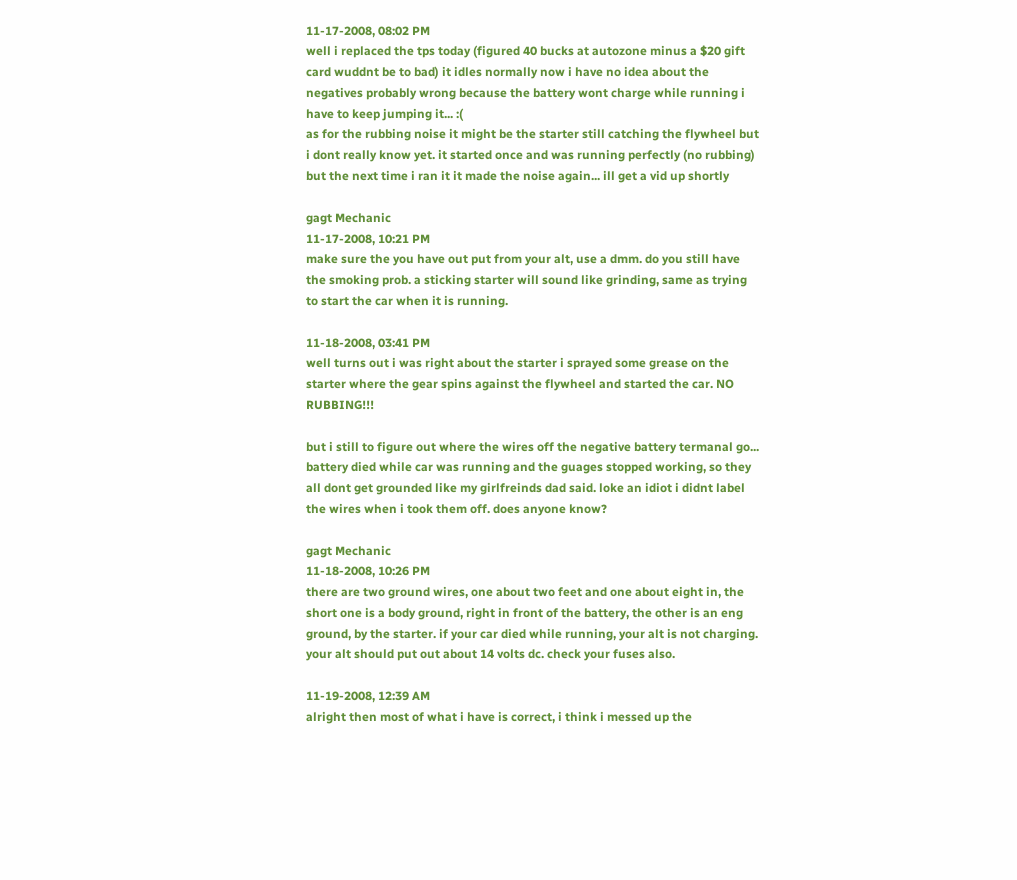11-17-2008, 08:02 PM
well i replaced the tps today (figured 40 bucks at autozone minus a $20 gift card wuddnt be to bad) it idles normally now i have no idea about the negatives probably wrong because the battery wont charge while running i have to keep jumping it... :(
as for the rubbing noise it might be the starter still catching the flywheel but i dont really know yet. it started once and was running perfectly (no rubbing) but the next time i ran it it made the noise again... ill get a vid up shortly

gagt Mechanic
11-17-2008, 10:21 PM
make sure the you have out put from your alt, use a dmm. do you still have the smoking prob. a sticking starter will sound like grinding, same as trying to start the car when it is running.

11-18-2008, 03:41 PM
well turns out i was right about the starter i sprayed some grease on the starter where the gear spins against the flywheel and started the car. NO RUBBING!!!

but i still to figure out where the wires off the negative battery termanal go... battery died while car was running and the guages stopped working, so they all dont get grounded like my girlfreinds dad said. loke an idiot i didnt label the wires when i took them off. does anyone know?

gagt Mechanic
11-18-2008, 10:26 PM
there are two ground wires, one about two feet and one about eight in, the short one is a body ground, right in front of the battery, the other is an eng ground, by the starter. if your car died while running, your alt is not charging. your alt should put out about 14 volts dc. check your fuses also.

11-19-2008, 12:39 AM
alright then most of what i have is correct, i think i messed up the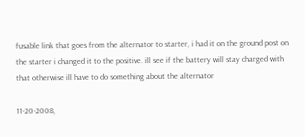fusable link that goes from the alternator to starter, i had it on the ground post on the starter i changed it to the positive. ill see if the battery will stay charged with that otherwise ill have to do something about the alternator

11-20-2008,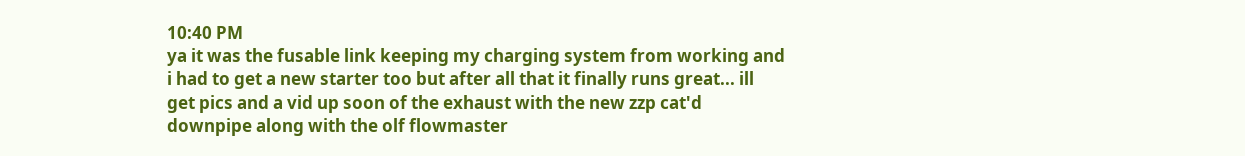10:40 PM
ya it was the fusable link keeping my charging system from working and i had to get a new starter too but after all that it finally runs great... ill get pics and a vid up soon of the exhaust with the new zzp cat'd downpipe along with the olf flowmaster